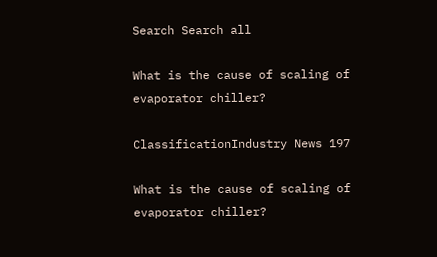Search Search all

What is the cause of scaling of evaporator chiller?

ClassificationIndustry News 197

What is the cause of scaling of evaporator chiller?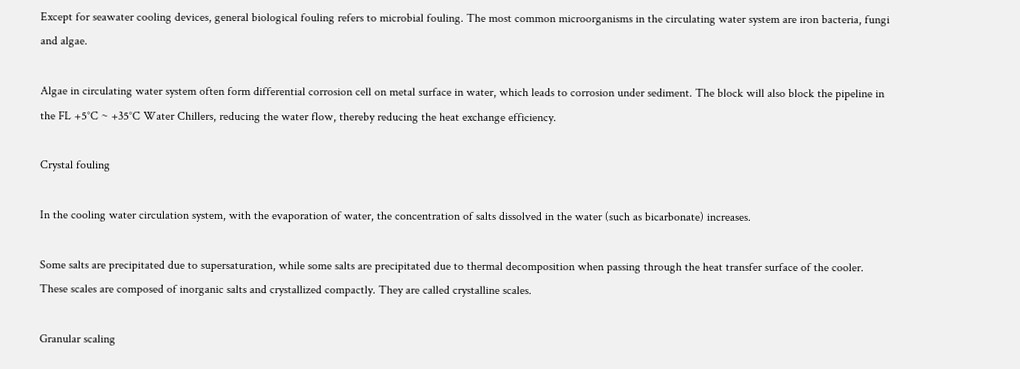Except for seawater cooling devices, general biological fouling refers to microbial fouling. The most common microorganisms in the circulating water system are iron bacteria, fungi and algae.

Algae in circulating water system often form differential corrosion cell on metal surface in water, which leads to corrosion under sediment. The block will also block the pipeline in the FL +5°C ~ +35°C Water Chillers, reducing the water flow, thereby reducing the heat exchange efficiency.

Crystal fouling

In the cooling water circulation system, with the evaporation of water, the concentration of salts dissolved in the water (such as bicarbonate) increases.

Some salts are precipitated due to supersaturation, while some salts are precipitated due to thermal decomposition when passing through the heat transfer surface of the cooler. These scales are composed of inorganic salts and crystallized compactly. They are called crystalline scales.

Granular scaling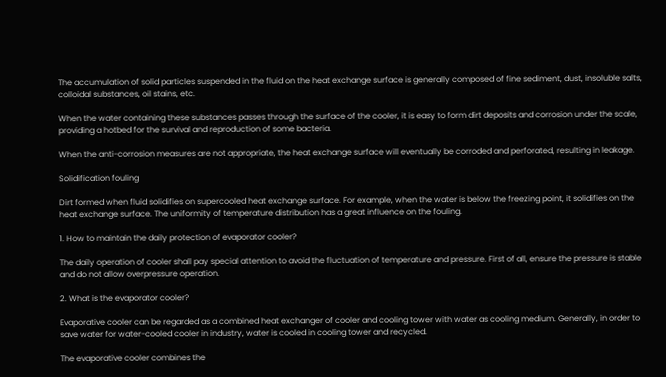The accumulation of solid particles suspended in the fluid on the heat exchange surface is generally composed of fine sediment, dust, insoluble salts, colloidal substances, oil stains, etc.

When the water containing these substances passes through the surface of the cooler, it is easy to form dirt deposits and corrosion under the scale, providing a hotbed for the survival and reproduction of some bacteria.

When the anti-corrosion measures are not appropriate, the heat exchange surface will eventually be corroded and perforated, resulting in leakage.

Solidification fouling

Dirt formed when fluid solidifies on supercooled heat exchange surface. For example, when the water is below the freezing point, it solidifies on the heat exchange surface. The uniformity of temperature distribution has a great influence on the fouling.

1. How to maintain the daily protection of evaporator cooler?

The daily operation of cooler shall pay special attention to avoid the fluctuation of temperature and pressure. First of all, ensure the pressure is stable and do not allow overpressure operation.

2. What is the evaporator cooler?

Evaporative cooler can be regarded as a combined heat exchanger of cooler and cooling tower with water as cooling medium. Generally, in order to save water for water-cooled cooler in industry, water is cooled in cooling tower and recycled.

The evaporative cooler combines the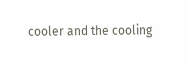cooler and the cooling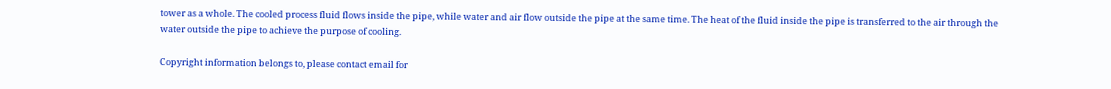tower as a whole. The cooled process fluid flows inside the pipe, while water and air flow outside the pipe at the same time. The heat of the fluid inside the pipe is transferred to the air through the water outside the pipe to achieve the purpose of cooling.

Copyright information belongs to, please contact email for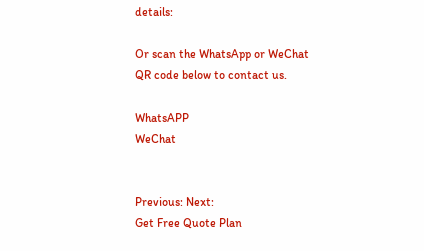details:

Or scan the WhatsApp or WeChat QR code below to contact us.

WhatsAPP                                   WeChat


Previous: Next:
Get Free Quote Plan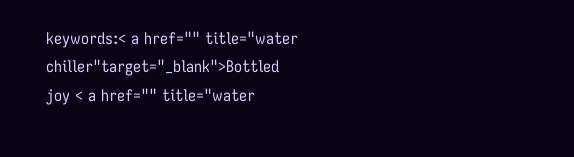keywords:< a href="" title="water chiller"target="_blank">Bottled joy < a href="" title="water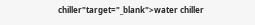chiller"target="_blank">water chiller